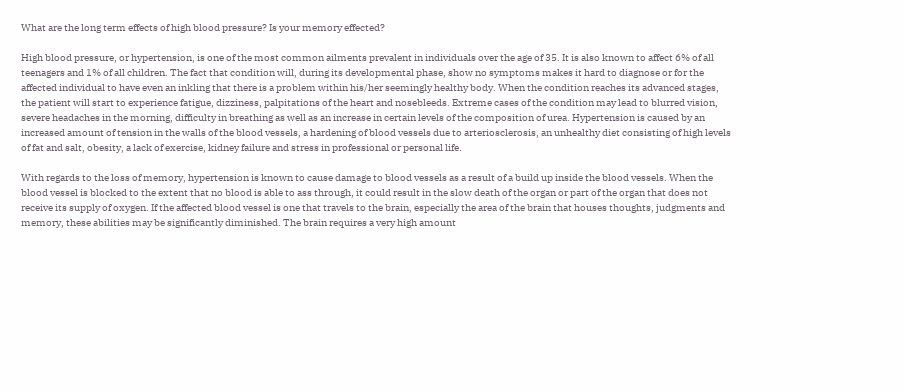What are the long term effects of high blood pressure? Is your memory effected?

High blood pressure, or hypertension, is one of the most common ailments prevalent in individuals over the age of 35. It is also known to affect 6% of all teenagers and 1% of all children. The fact that condition will, during its developmental phase, show no symptoms makes it hard to diagnose or for the affected individual to have even an inkling that there is a problem within his/her seemingly healthy body. When the condition reaches its advanced stages, the patient will start to experience fatigue, dizziness, palpitations of the heart and nosebleeds. Extreme cases of the condition may lead to blurred vision, severe headaches in the morning, difficulty in breathing as well as an increase in certain levels of the composition of urea. Hypertension is caused by an increased amount of tension in the walls of the blood vessels, a hardening of blood vessels due to arteriosclerosis, an unhealthy diet consisting of high levels of fat and salt, obesity, a lack of exercise, kidney failure and stress in professional or personal life.

With regards to the loss of memory, hypertension is known to cause damage to blood vessels as a result of a build up inside the blood vessels. When the blood vessel is blocked to the extent that no blood is able to ass through, it could result in the slow death of the organ or part of the organ that does not receive its supply of oxygen. If the affected blood vessel is one that travels to the brain, especially the area of the brain that houses thoughts, judgments and memory, these abilities may be significantly diminished. The brain requires a very high amount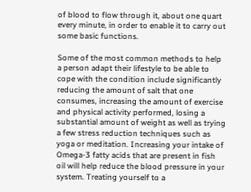of blood to flow through it, about one quart every minute, in order to enable it to carry out some basic functions.

Some of the most common methods to help a person adapt their lifestyle to be able to cope with the condition include significantly reducing the amount of salt that one consumes, increasing the amount of exercise and physical activity performed, losing a substantial amount of weight as well as trying a few stress reduction techniques such as yoga or meditation. Increasing your intake of Omega-3 fatty acids that are present in fish oil will help reduce the blood pressure in your system. Treating yourself to a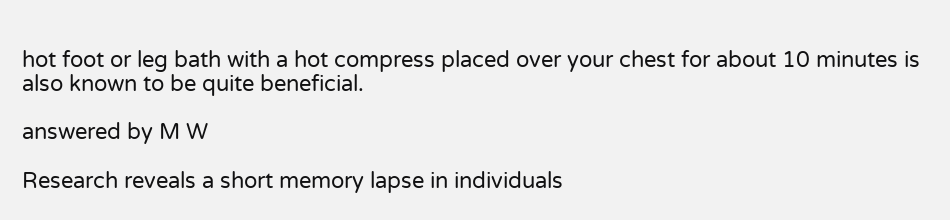hot foot or leg bath with a hot compress placed over your chest for about 10 minutes is also known to be quite beneficial.

answered by M W

Research reveals a short memory lapse in individuals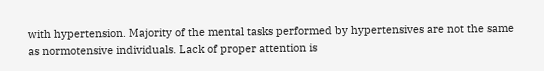with hypertension. Majority of the mental tasks performed by hypertensives are not the same as normotensive individuals. Lack of proper attention is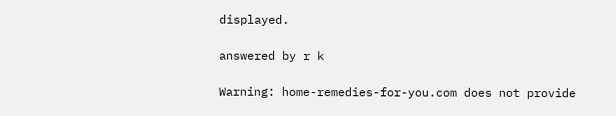displayed.

answered by r k

Warning: home-remedies-for-you.com does not provide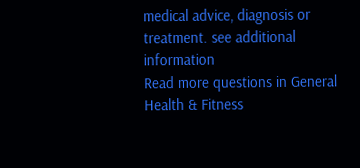medical advice, diagnosis or treatment. see additional information
Read more questions in General Health & Fitness